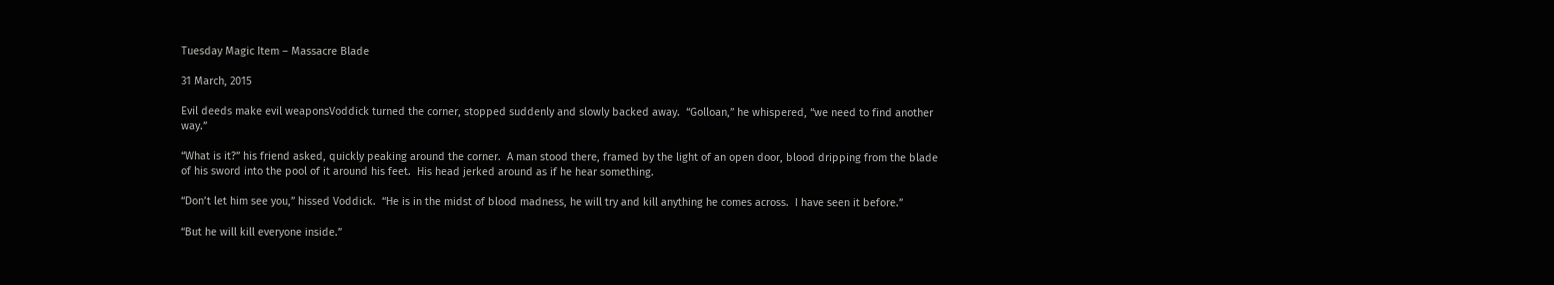Tuesday Magic Item – Massacre Blade

31 March, 2015

Evil deeds make evil weaponsVoddick turned the corner, stopped suddenly and slowly backed away.  “Golloan,” he whispered, “we need to find another way.”

“What is it?” his friend asked, quickly peaking around the corner.  A man stood there, framed by the light of an open door, blood dripping from the blade of his sword into the pool of it around his feet.  His head jerked around as if he hear something.

“Don’t let him see you,” hissed Voddick.  “He is in the midst of blood madness, he will try and kill anything he comes across.  I have seen it before.”

“But he will kill everyone inside.”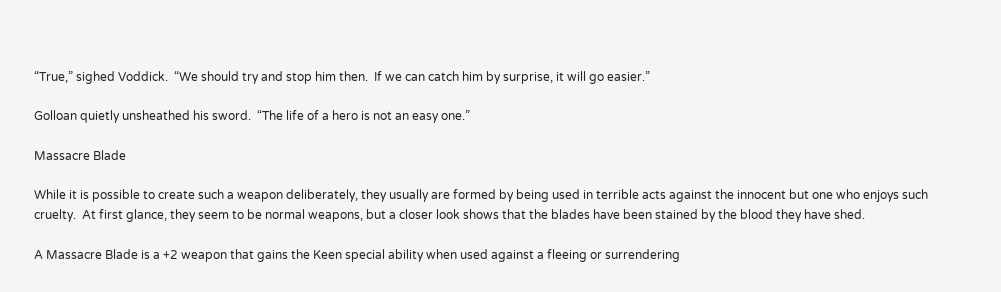“True,” sighed Voddick.  “We should try and stop him then.  If we can catch him by surprise, it will go easier.”

Golloan quietly unsheathed his sword.  “The life of a hero is not an easy one.”

Massacre Blade

While it is possible to create such a weapon deliberately, they usually are formed by being used in terrible acts against the innocent but one who enjoys such cruelty.  At first glance, they seem to be normal weapons, but a closer look shows that the blades have been stained by the blood they have shed.

A Massacre Blade is a +2 weapon that gains the Keen special ability when used against a fleeing or surrendering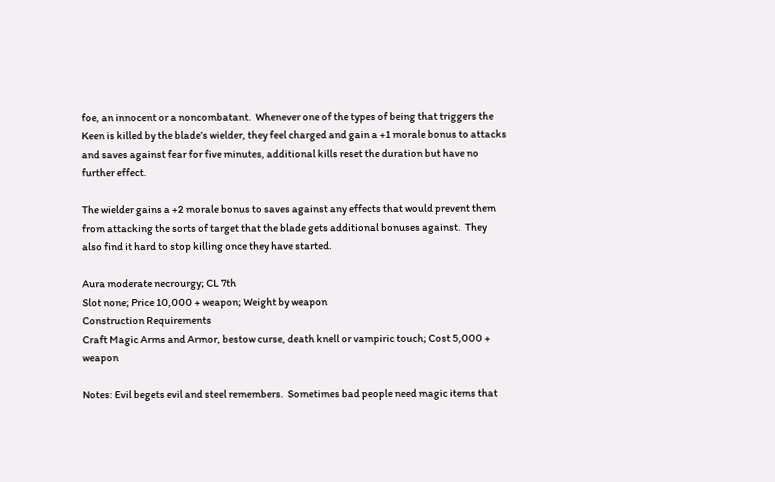foe, an innocent or a noncombatant.  Whenever one of the types of being that triggers the Keen is killed by the blade’s wielder, they feel charged and gain a +1 morale bonus to attacks and saves against fear for five minutes, additional kills reset the duration but have no further effect.

The wielder gains a +2 morale bonus to saves against any effects that would prevent them from attacking the sorts of target that the blade gets additional bonuses against.  They also find it hard to stop killing once they have started.

Aura moderate necrourgy; CL 7th
Slot none; Price 10,000 + weapon; Weight by weapon
Construction Requirements
Craft Magic Arms and Armor, bestow curse, death knell or vampiric touch; Cost 5,000 + weapon

Notes: Evil begets evil and steel remembers.  Sometimes bad people need magic items that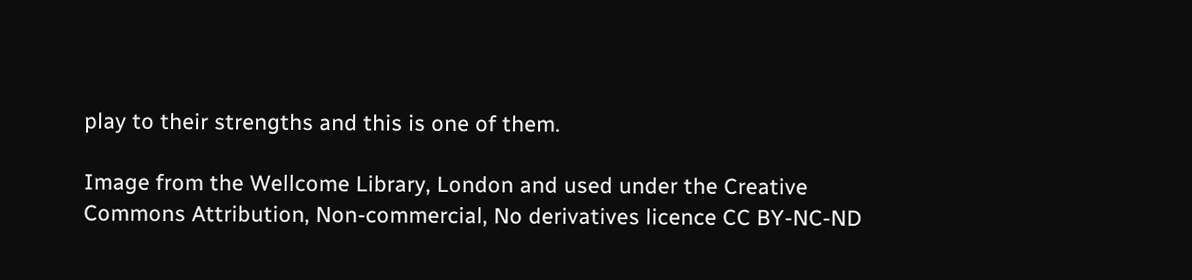play to their strengths and this is one of them.

Image from the Wellcome Library, London and used under the Creative Commons Attribution, Non-commercial, No derivatives licence CC BY-NC-ND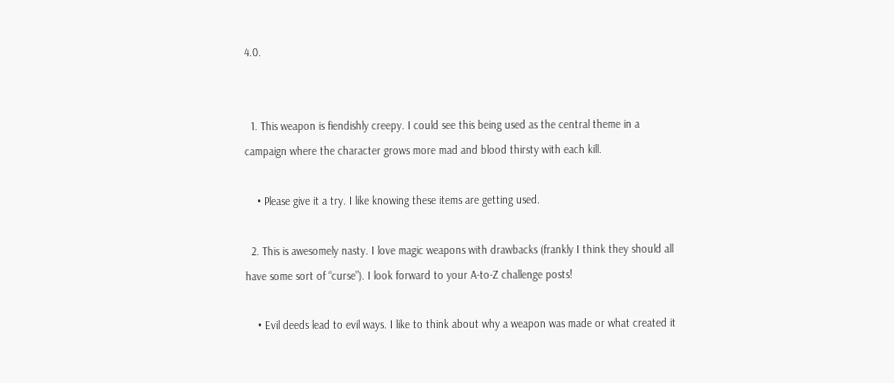4.0.


  1. This weapon is fiendishly creepy. I could see this being used as the central theme in a campaign where the character grows more mad and blood thirsty with each kill.

    • Please give it a try. I like knowing these items are getting used.

  2. This is awesomely nasty. I love magic weapons with drawbacks (frankly I think they should all have some sort of “curse”). I look forward to your A-to-Z challenge posts!

    • Evil deeds lead to evil ways. I like to think about why a weapon was made or what created it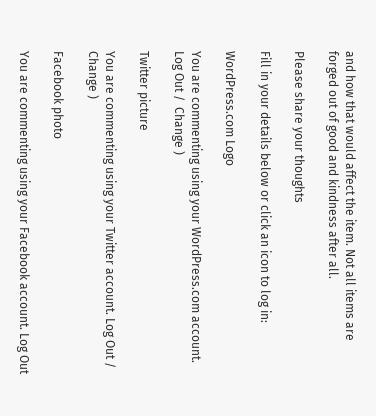and how that would affect the item. Not all items are forged out of good and kindness after all.

Please share your thoughts

Fill in your details below or click an icon to log in:

WordPress.com Logo

You are commenting using your WordPress.com account. Log Out /  Change )

Twitter picture

You are commenting using your Twitter account. Log Out /  Change )

Facebook photo

You are commenting using your Facebook account. Log Out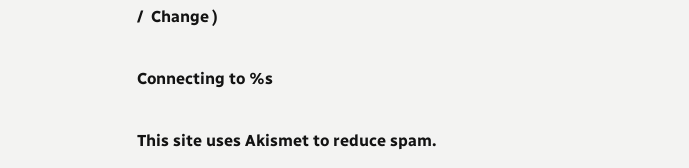/  Change )

Connecting to %s

This site uses Akismet to reduce spam.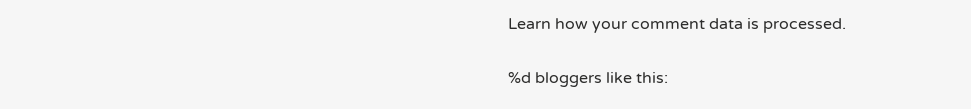Learn how your comment data is processed.

%d bloggers like this: